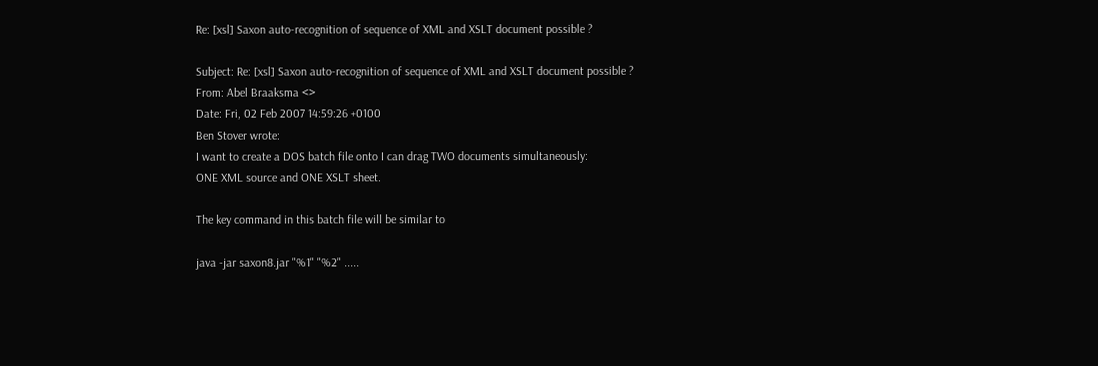Re: [xsl] Saxon auto-recognition of sequence of XML and XSLT document possible ?

Subject: Re: [xsl] Saxon auto-recognition of sequence of XML and XSLT document possible ?
From: Abel Braaksma <>
Date: Fri, 02 Feb 2007 14:59:26 +0100
Ben Stover wrote:
I want to create a DOS batch file onto I can drag TWO documents simultaneously:
ONE XML source and ONE XSLT sheet.

The key command in this batch file will be similar to

java -jar saxon8.jar "%1" "%2" .....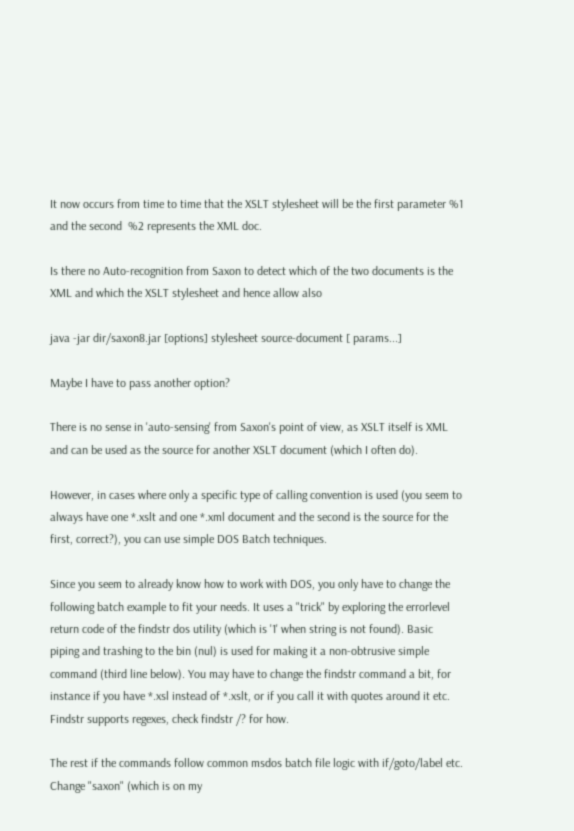It now occurs from time to time that the XSLT stylesheet will be the first parameter %1
and the second  %2 represents the XML doc.

Is there no Auto-recognition from Saxon to detect which of the two documents is the
XML and which the XSLT stylesheet and hence allow also

java -jar dir/saxon8.jar [options] stylesheet source-document [ params...]

Maybe I have to pass another option?

There is no sense in 'auto-sensing' from Saxon's point of view, as XSLT itself is XML and can be used as the source for another XSLT document (which I often do).

However, in cases where only a specific type of calling convention is used (you seem to always have one *.xslt and one *.xml document and the second is the source for the first, correct?), you can use simple DOS Batch techniques.

Since you seem to already know how to work with DOS, you only have to change the following batch example to fit your needs. It uses a "trick" by exploring the errorlevel return code of the findstr dos utility (which is '1' when string is not found). Basic piping and trashing to the bin (nul) is used for making it a non-obtrusive simple command (third line below). You may have to change the findstr command a bit, for instance if you have *.xsl instead of *.xslt, or if you call it with quotes around it etc. Findstr supports regexes, check findstr /? for how.

The rest if the commands follow common msdos batch file logic with if/goto/label etc. Change "saxon" (which is on my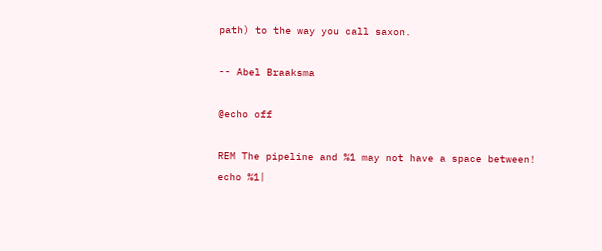path) to the way you call saxon.

-- Abel Braaksma

@echo off

REM The pipeline and %1 may not have a space between!
echo %1|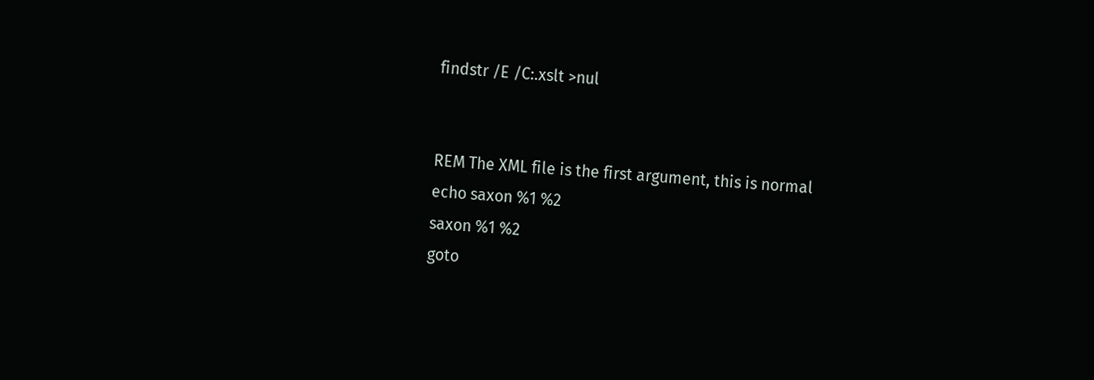findstr /E /C:.xslt >nul


REM The XML file is the first argument, this is normal
echo saxon %1 %2
saxon %1 %2
goto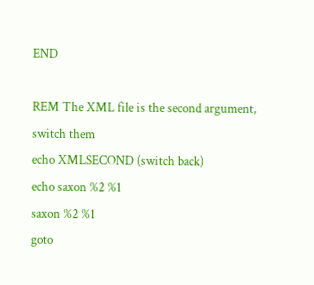END

REM The XML file is the second argument, switch them
echo XMLSECOND (switch back)
echo saxon %2 %1
saxon %2 %1
goto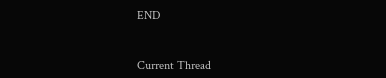END


Current Thread